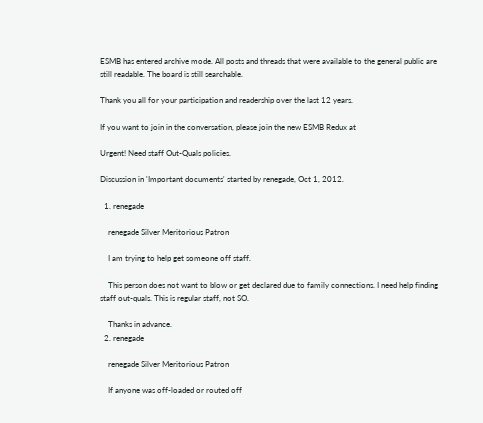ESMB has entered archive mode. All posts and threads that were available to the general public are still readable. The board is still searchable.

Thank you all for your participation and readership over the last 12 years.

If you want to join in the conversation, please join the new ESMB Redux at

Urgent! Need staff Out-Quals policies.

Discussion in 'Important documents' started by renegade, Oct 1, 2012.

  1. renegade

    renegade Silver Meritorious Patron

    I am trying to help get someone off staff.

    This person does not want to blow or get declared due to family connections. I need help finding staff out-quals. This is regular staff, not SO.

    Thanks in advance.
  2. renegade

    renegade Silver Meritorious Patron

    If anyone was off-loaded or routed off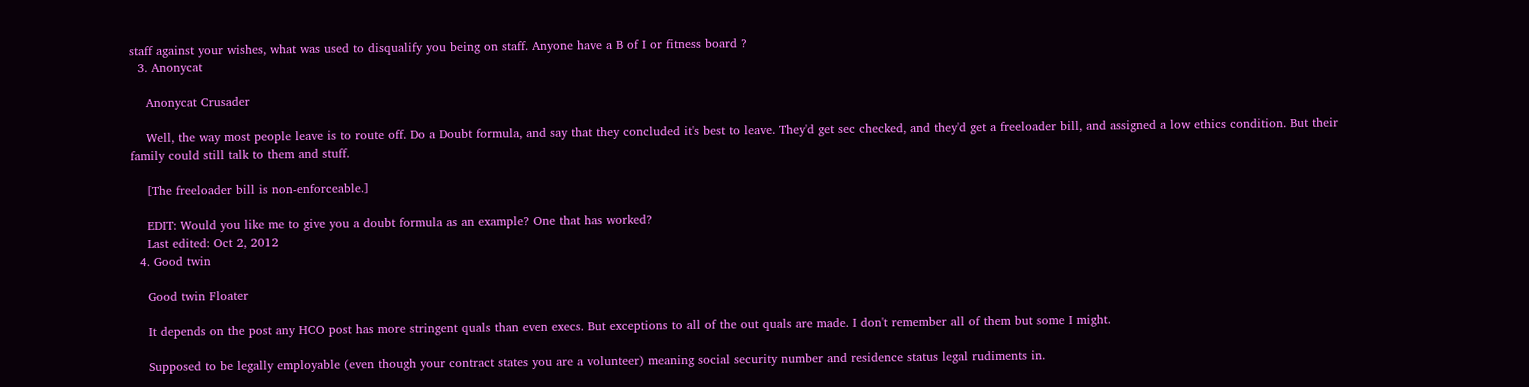staff against your wishes, what was used to disqualify you being on staff. Anyone have a B of I or fitness board ?
  3. Anonycat

    Anonycat Crusader

    Well, the way most people leave is to route off. Do a Doubt formula, and say that they concluded it's best to leave. They'd get sec checked, and they'd get a freeloader bill, and assigned a low ethics condition. But their family could still talk to them and stuff.

    [The freeloader bill is non-enforceable.]

    EDIT: Would you like me to give you a doubt formula as an example? One that has worked?
    Last edited: Oct 2, 2012
  4. Good twin

    Good twin Floater

    It depends on the post any HCO post has more stringent quals than even execs. But exceptions to all of the out quals are made. I don't remember all of them but some I might.

    Supposed to be legally employable (even though your contract states you are a volunteer) meaning social security number and residence status legal rudiments in.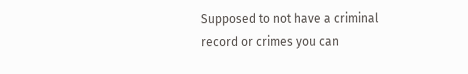Supposed to not have a criminal record or crimes you can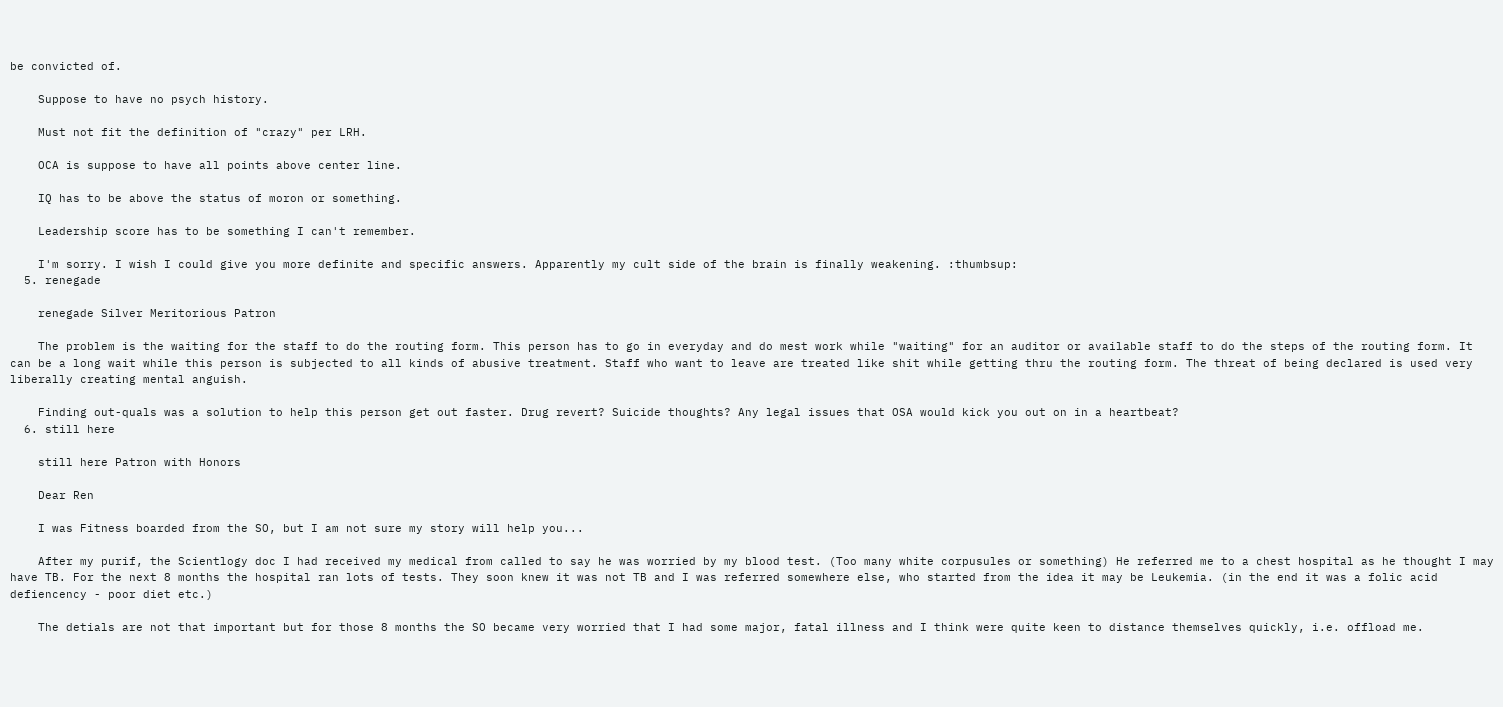be convicted of.

    Suppose to have no psych history.

    Must not fit the definition of "crazy" per LRH.

    OCA is suppose to have all points above center line.

    IQ has to be above the status of moron or something.

    Leadership score has to be something I can't remember.

    I'm sorry. I wish I could give you more definite and specific answers. Apparently my cult side of the brain is finally weakening. :thumbsup:
  5. renegade

    renegade Silver Meritorious Patron

    The problem is the waiting for the staff to do the routing form. This person has to go in everyday and do mest work while "waiting" for an auditor or available staff to do the steps of the routing form. It can be a long wait while this person is subjected to all kinds of abusive treatment. Staff who want to leave are treated like shit while getting thru the routing form. The threat of being declared is used very liberally creating mental anguish.

    Finding out-quals was a solution to help this person get out faster. Drug revert? Suicide thoughts? Any legal issues that OSA would kick you out on in a heartbeat?
  6. still here

    still here Patron with Honors

    Dear Ren

    I was Fitness boarded from the SO, but I am not sure my story will help you...

    After my purif, the Scientlogy doc I had received my medical from called to say he was worried by my blood test. (Too many white corpusules or something) He referred me to a chest hospital as he thought I may have TB. For the next 8 months the hospital ran lots of tests. They soon knew it was not TB and I was referred somewhere else, who started from the idea it may be Leukemia. (in the end it was a folic acid defiencency - poor diet etc.)

    The detials are not that important but for those 8 months the SO became very worried that I had some major, fatal illness and I think were quite keen to distance themselves quickly, i.e. offload me.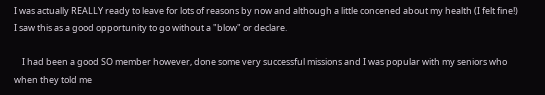I was actually REALLY ready to leave for lots of reasons by now and although a little concened about my health (I felt fine!) I saw this as a good opportunity to go without a "blow" or declare.

    I had been a good SO member however, done some very successful missions and I was popular with my seniors who when they told me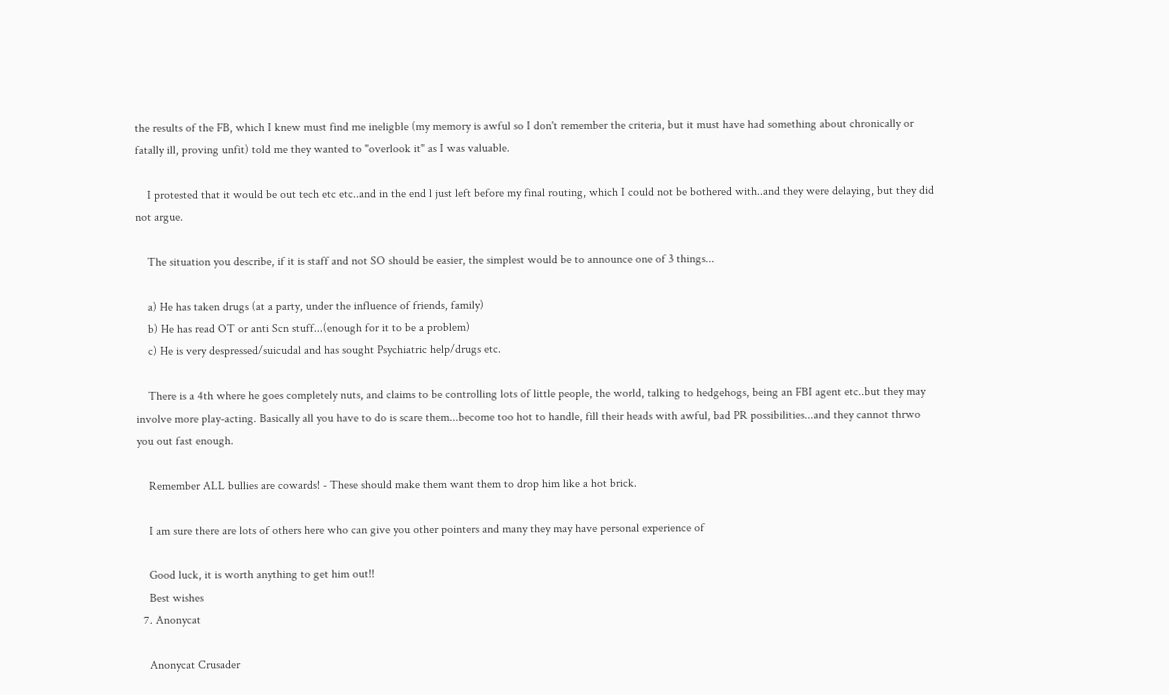the results of the FB, which I knew must find me ineligble (my memory is awful so I don't remember the criteria, but it must have had something about chronically or fatally ill, proving unfit) told me they wanted to "overlook it" as I was valuable.

    I protested that it would be out tech etc etc..and in the end l just left before my final routing, which I could not be bothered with..and they were delaying, but they did not argue.

    The situation you describe, if it is staff and not SO should be easier, the simplest would be to announce one of 3 things...

    a) He has taken drugs (at a party, under the influence of friends, family)
    b) He has read OT or anti Scn stuff...(enough for it to be a problem)
    c) He is very despressed/suicudal and has sought Psychiatric help/drugs etc.

    There is a 4th where he goes completely nuts, and claims to be controlling lots of little people, the world, talking to hedgehogs, being an FBI agent etc..but they may involve more play-acting. Basically all you have to do is scare them...become too hot to handle, fill their heads with awful, bad PR possibilities...and they cannot thrwo you out fast enough.

    Remember ALL bullies are cowards! - These should make them want them to drop him like a hot brick.

    I am sure there are lots of others here who can give you other pointers and many they may have personal experience of

    Good luck, it is worth anything to get him out!!
    Best wishes
  7. Anonycat

    Anonycat Crusader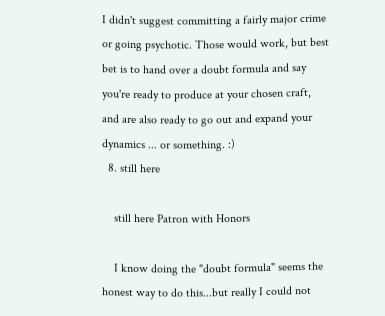I didn't suggest committing a fairly major crime or going psychotic. Those would work, but best bet is to hand over a doubt formula and say you're ready to produce at your chosen craft, and are also ready to go out and expand your dynamics ... or something. :)
  8. still here

    still here Patron with Honors

    I know doing the "doubt formula" seems the honest way to do this...but really I could not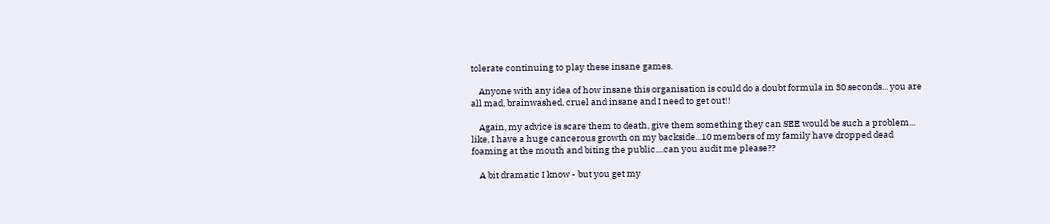tolerate continuing to play these insane games.

    Anyone with any idea of how insane this organisation is could do a doubt formula in 30 seconds... you are all mad, brainwashed, cruel and insane and I need to get out!!

    Again, my advice is scare them to death, give them something they can SEE would be such a problem... like, I have a huge cancerous growth on my backside...10 members of my family have dropped dead foaming at the mouth and biting the public....can you audit me please??

    A bit dramatic I know - but you get my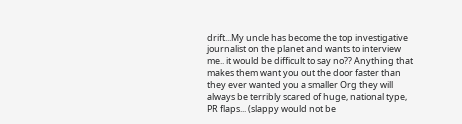drift...My uncle has become the top investigative journalist on the planet and wants to interview me.. it would be difficult to say no?? Anything that makes them want you out the door faster than they ever wanted you a smaller Org they will always be terribly scared of huge, national type, PR flaps... (slappy would not be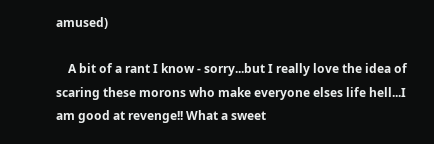amused)

    A bit of a rant I know - sorry...but I really love the idea of scaring these morons who make everyone elses life hell...I am good at revenge!! What a sweet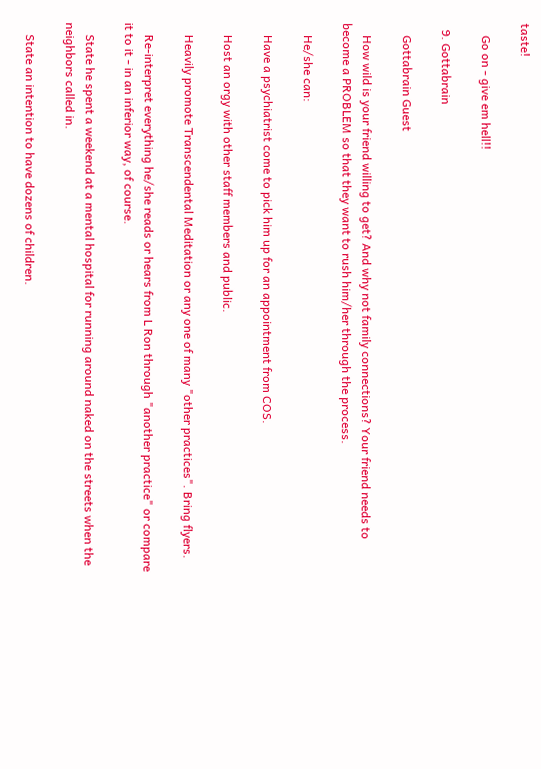taste!

    Go on - give em hell!!

  9. Gottabrain

    Gottabrain Guest

    How wild is your friend willing to get? And why not family connections? Your friend needs to become a PROBLEM so that they want to rush him/her through the process.

    He/she can:

    Have a psychiatrist come to pick him up for an appointment from COS.

    Host an orgy with other staff members and public.

    Heavily promote Transcendental Meditation or any one of many "other practices". Bring flyers.

    Re-interpret everything he/she reads or hears from L Ron through "another practice" or compare it to it - in an inferior way, of course.

    State he spent a weekend at a mental hospital for running around naked on the streets when the neighbors called in.

    State an intention to have dozens of children.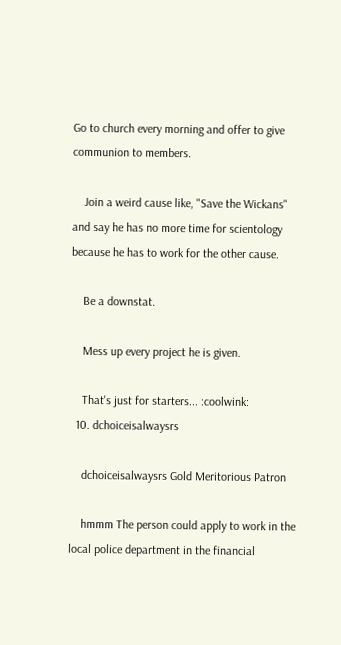Go to church every morning and offer to give communion to members.

    Join a weird cause like, "Save the Wickans" and say he has no more time for scientology because he has to work for the other cause.

    Be a downstat.

    Mess up every project he is given.

    That's just for starters... :coolwink:
  10. dchoiceisalwaysrs

    dchoiceisalwaysrs Gold Meritorious Patron

    hmmm The person could apply to work in the local police department in the financial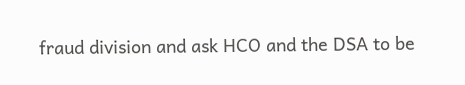fraud division and ask HCO and the DSA to be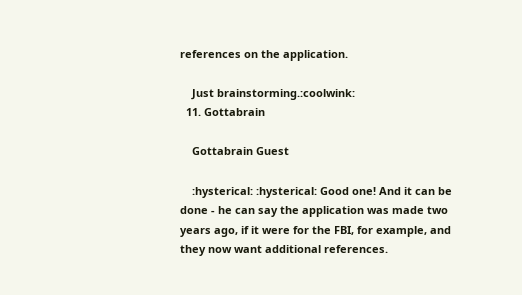references on the application.

    Just brainstorming.:coolwink:
  11. Gottabrain

    Gottabrain Guest

    :hysterical: :hysterical: Good one! And it can be done - he can say the application was made two years ago, if it were for the FBI, for example, and they now want additional references.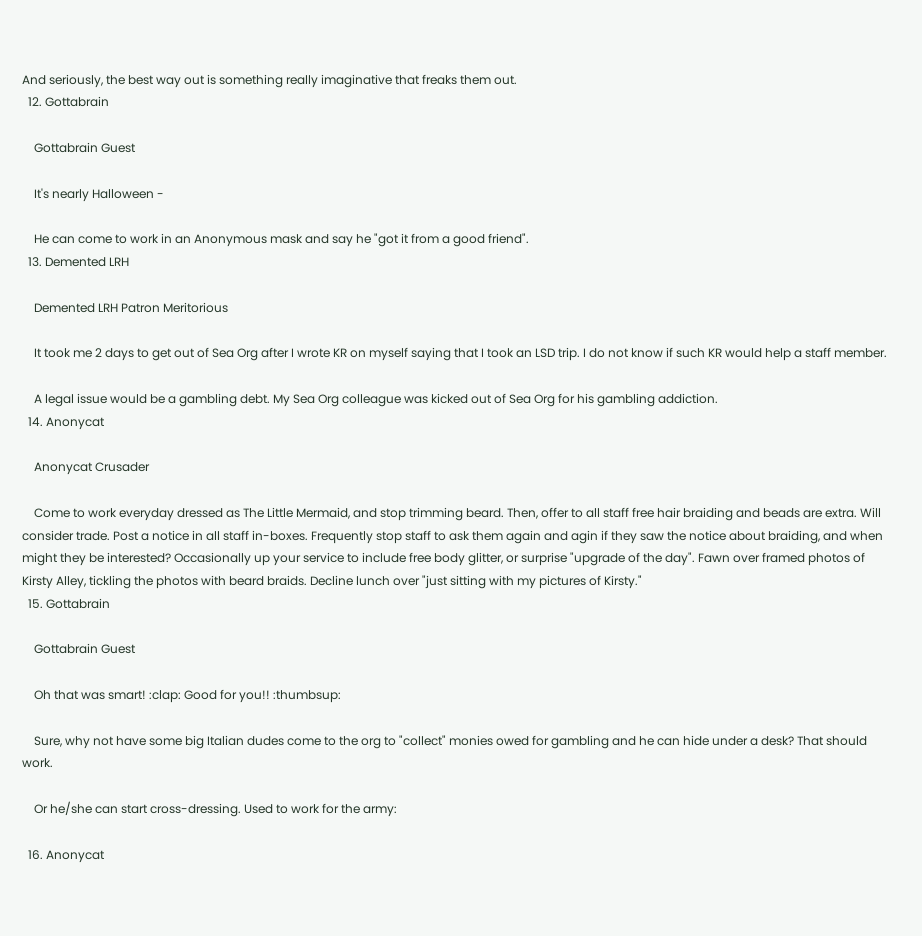And seriously, the best way out is something really imaginative that freaks them out.
  12. Gottabrain

    Gottabrain Guest

    It's nearly Halloween -

    He can come to work in an Anonymous mask and say he "got it from a good friend".
  13. Demented LRH

    Demented LRH Patron Meritorious

    It took me 2 days to get out of Sea Org after I wrote KR on myself saying that I took an LSD trip. I do not know if such KR would help a staff member.

    A legal issue would be a gambling debt. My Sea Org colleague was kicked out of Sea Org for his gambling addiction.
  14. Anonycat

    Anonycat Crusader

    Come to work everyday dressed as The Little Mermaid, and stop trimming beard. Then, offer to all staff free hair braiding and beads are extra. Will consider trade. Post a notice in all staff in-boxes. Frequently stop staff to ask them again and agin if they saw the notice about braiding, and when might they be interested? Occasionally up your service to include free body glitter, or surprise "upgrade of the day". Fawn over framed photos of Kirsty Alley, tickling the photos with beard braids. Decline lunch over "just sitting with my pictures of Kirsty."
  15. Gottabrain

    Gottabrain Guest

    Oh that was smart! :clap: Good for you!! :thumbsup:

    Sure, why not have some big Italian dudes come to the org to "collect" monies owed for gambling and he can hide under a desk? That should work.

    Or he/she can start cross-dressing. Used to work for the army:

  16. Anonycat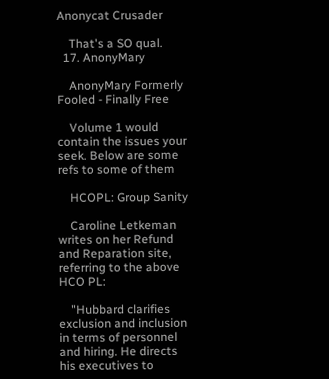Anonycat Crusader

    That's a SO qual.
  17. AnonyMary

    AnonyMary Formerly Fooled - Finally Free

    Volume 1 would contain the issues your seek. Below are some refs to some of them

    HCOPL: Group Sanity

    Caroline Letkeman writes on her Refund and Reparation site, referring to the above HCO PL:

    "Hubbard clarifies exclusion and inclusion in terms of personnel and hiring. He directs his executives to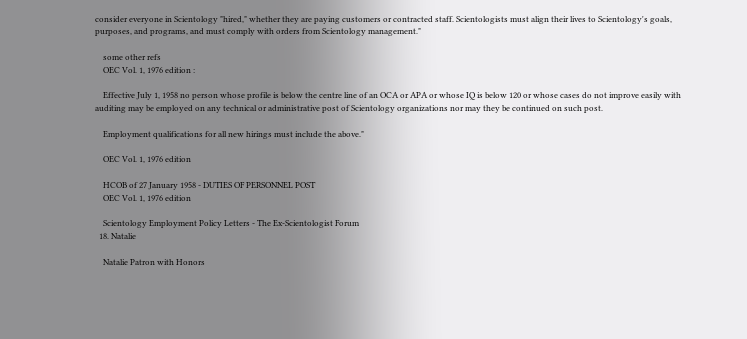consider everyone in Scientology "hired," whether they are paying customers or contracted staff. Scientologists must align their lives to Scientology's goals, purposes, and programs, and must comply with orders from Scientology management."

    some other refs
    OEC Vol. 1, 1976 edition :

    Effective July 1, 1958 no person whose profile is below the centre line of an OCA or APA or whose IQ is below 120 or whose cases do not improve easily with auditing may be employed on any technical or administrative post of Scientology organizations nor may they be continued on such post.

    Employment qualifications for all new hirings must include the above."

    OEC Vol. 1, 1976 edition

    HCOB of 27 January 1958 - DUTIES OF PERSONNEL POST
    OEC Vol. 1, 1976 edition

    Scientology Employment Policy Letters - The Ex-Scientologist Forum
  18. Natalie

    Natalie Patron with Honors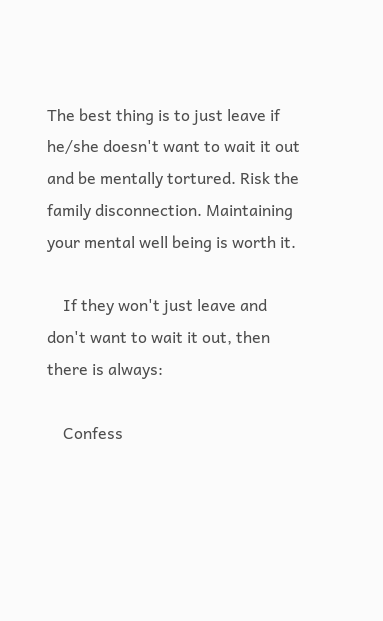The best thing is to just leave if he/she doesn't want to wait it out and be mentally tortured. Risk the family disconnection. Maintaining your mental well being is worth it.

    If they won't just leave and don't want to wait it out, then there is always:

    Confess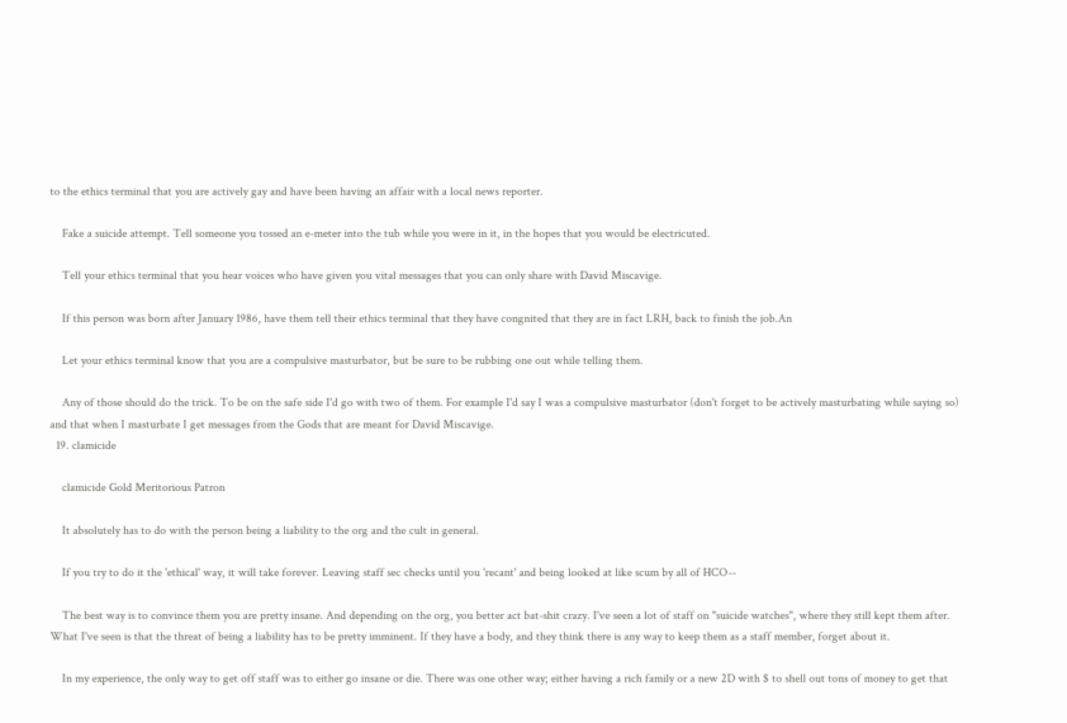to the ethics terminal that you are actively gay and have been having an affair with a local news reporter.

    Fake a suicide attempt. Tell someone you tossed an e-meter into the tub while you were in it, in the hopes that you would be electricuted.

    Tell your ethics terminal that you hear voices who have given you vital messages that you can only share with David Miscavige.

    If this person was born after January 1986, have them tell their ethics terminal that they have congnited that they are in fact LRH, back to finish the job.An

    Let your ethics terminal know that you are a compulsive masturbator, but be sure to be rubbing one out while telling them.

    Any of those should do the trick. To be on the safe side I'd go with two of them. For example I'd say I was a compulsive masturbator (don't forget to be actively masturbating while saying so) and that when I masturbate I get messages from the Gods that are meant for David Miscavige.
  19. clamicide

    clamicide Gold Meritorious Patron

    It absolutely has to do with the person being a liability to the org and the cult in general.

    If you try to do it the 'ethical' way, it will take forever. Leaving staff sec checks until you 'recant' and being looked at like scum by all of HCO--

    The best way is to convince them you are pretty insane. And depending on the org, you better act bat-shit crazy. I've seen a lot of staff on "suicide watches", where they still kept them after. What I've seen is that the threat of being a liability has to be pretty imminent. If they have a body, and they think there is any way to keep them as a staff member, forget about it.

    In my experience, the only way to get off staff was to either go insane or die. There was one other way; either having a rich family or a new 2D with $ to shell out tons of money to get that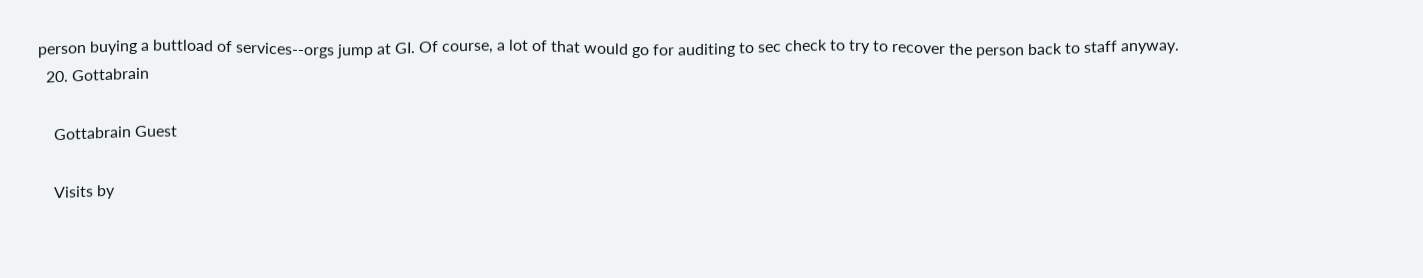person buying a buttload of services--orgs jump at GI. Of course, a lot of that would go for auditing to sec check to try to recover the person back to staff anyway.
  20. Gottabrain

    Gottabrain Guest

    Visits by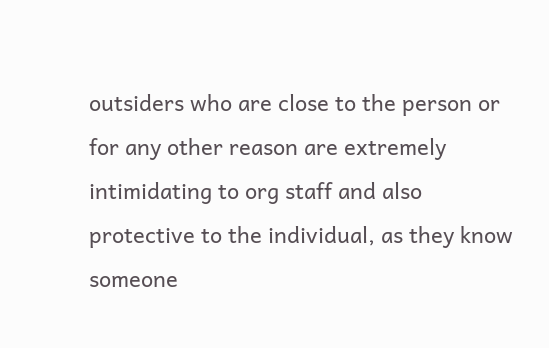outsiders who are close to the person or for any other reason are extremely intimidating to org staff and also protective to the individual, as they know someone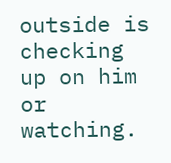outside is checking up on him or watching.